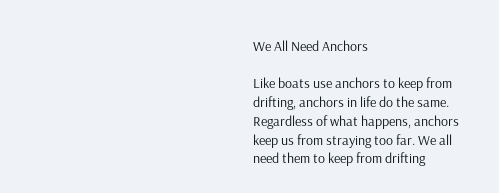We All Need Anchors

Like boats use anchors to keep from drifting, anchors in life do the same. Regardless of what happens, anchors keep us from straying too far. We all need them to keep from drifting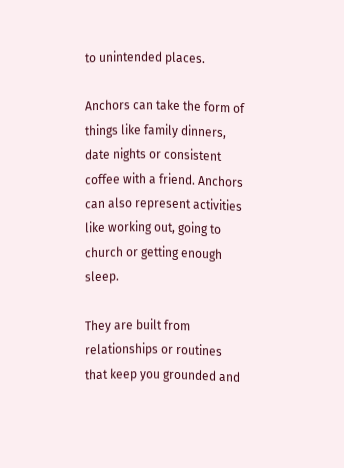to unintended places.

Anchors can take the form of things like family dinners, date nights or consistent coffee with a friend. Anchors can also represent activities like working out, going to church or getting enough sleep.

They are built from relationships or routines that keep you grounded and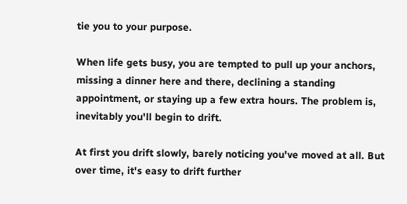tie you to your purpose.

When life gets busy, you are tempted to pull up your anchors, missing a dinner here and there, declining a standing appointment, or staying up a few extra hours. The problem is, inevitably you'll begin to drift.

At first you drift slowly, barely noticing you've moved at all. But over time, it's easy to drift further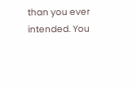than you ever intended. You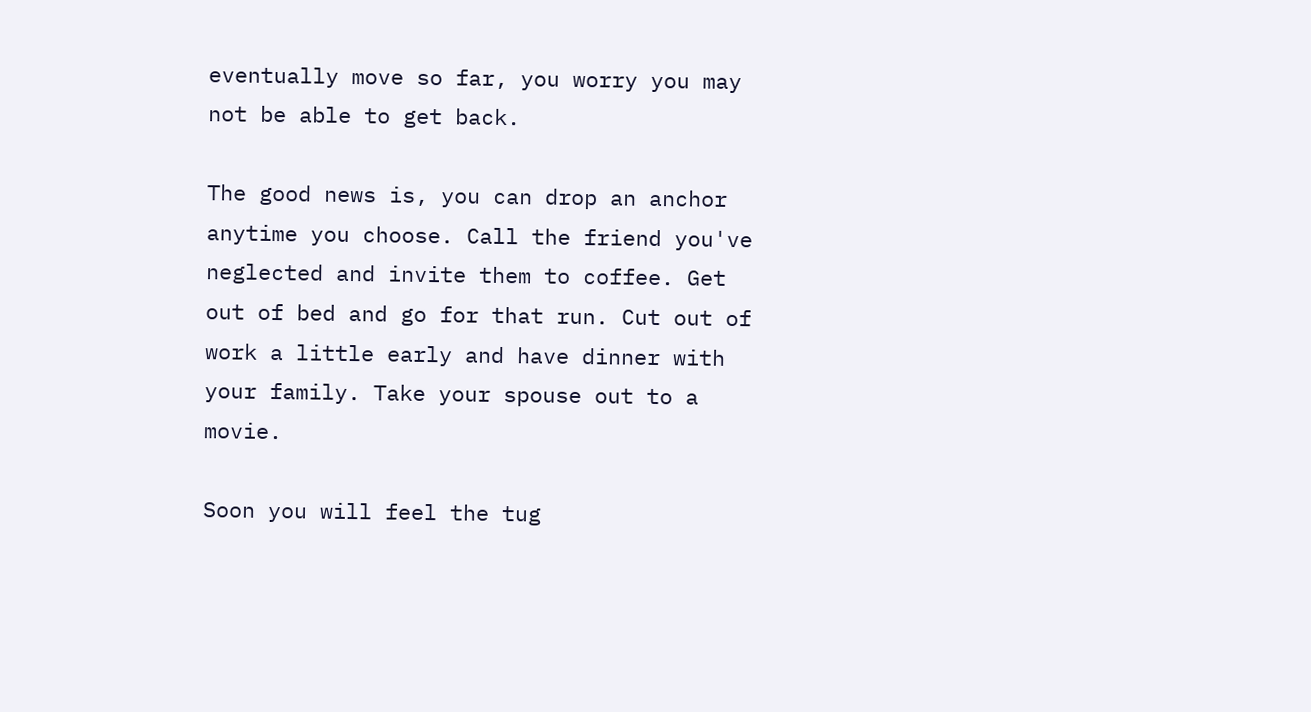eventually move so far, you worry you may not be able to get back.

The good news is, you can drop an anchor anytime you choose. Call the friend you've neglected and invite them to coffee. Get out of bed and go for that run. Cut out of work a little early and have dinner with your family. Take your spouse out to a movie.

Soon you will feel the tug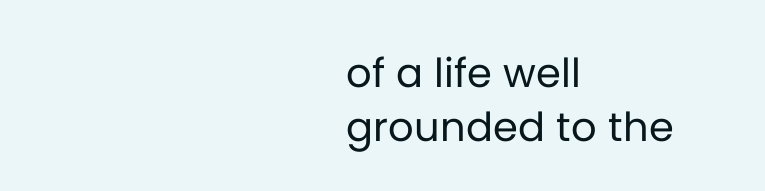of a life well grounded to the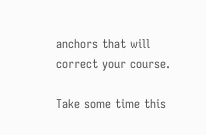anchors that will correct your course.

Take some time this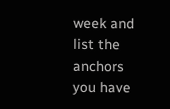week and list the anchors you have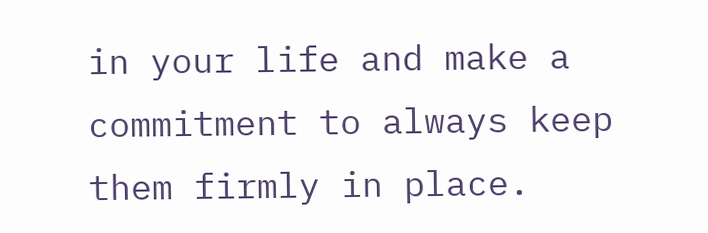in your life and make a commitment to always keep them firmly in place.